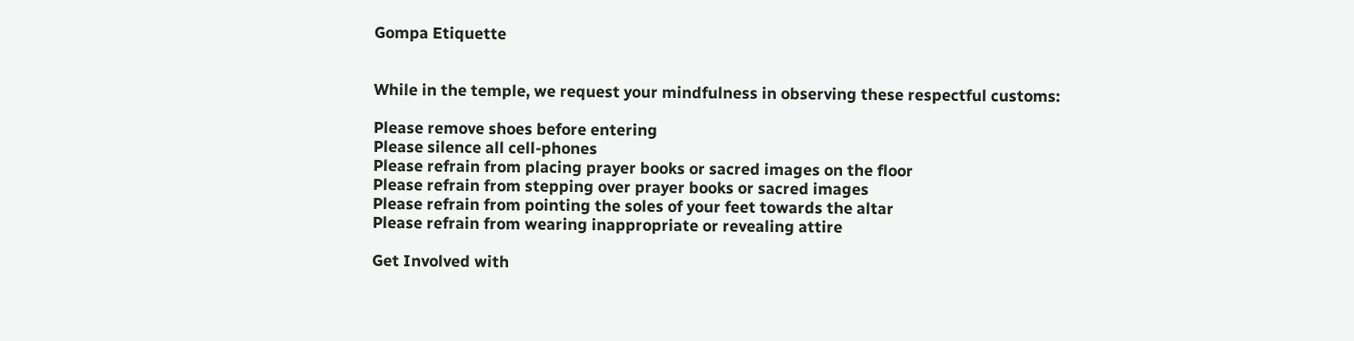Gompa Etiquette


While in the temple, we request your mindfulness in observing these respectful customs:

Please remove shoes before entering
Please silence all cell-phones
Please refrain from placing prayer books or sacred images on the floor
Please refrain from stepping over prayer books or sacred images
Please refrain from pointing the soles of your feet towards the altar
Please refrain from wearing inappropriate or revealing attire

Get Involved with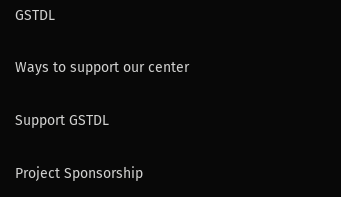GSTDL

Ways to support our center

Support GSTDL

Project Sponsorship